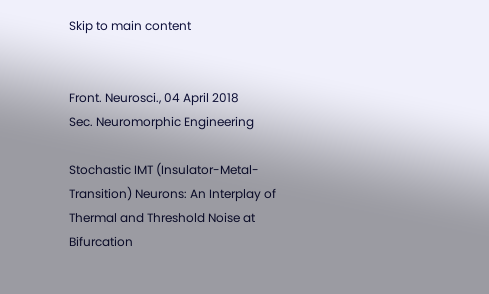Skip to main content


Front. Neurosci., 04 April 2018
Sec. Neuromorphic Engineering

Stochastic IMT (Insulator-Metal-Transition) Neurons: An Interplay of Thermal and Threshold Noise at Bifurcation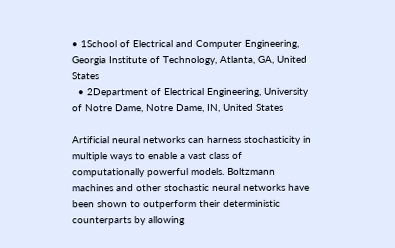• 1School of Electrical and Computer Engineering, Georgia Institute of Technology, Atlanta, GA, United States
  • 2Department of Electrical Engineering, University of Notre Dame, Notre Dame, IN, United States

Artificial neural networks can harness stochasticity in multiple ways to enable a vast class of computationally powerful models. Boltzmann machines and other stochastic neural networks have been shown to outperform their deterministic counterparts by allowing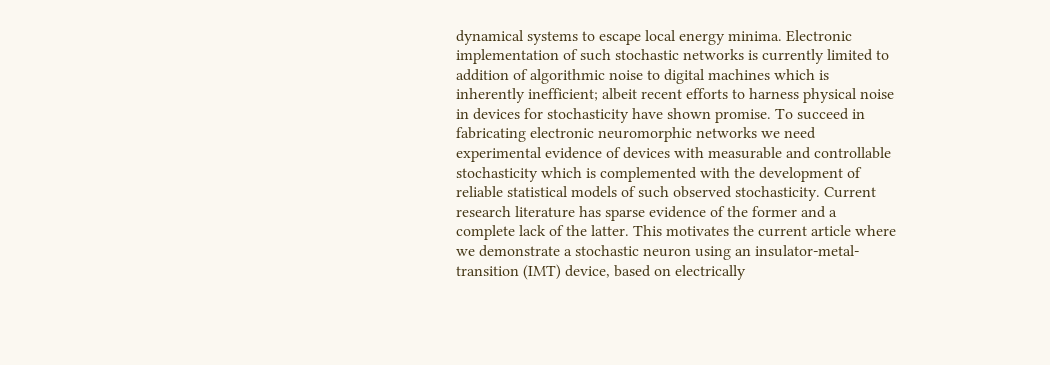dynamical systems to escape local energy minima. Electronic implementation of such stochastic networks is currently limited to addition of algorithmic noise to digital machines which is inherently inefficient; albeit recent efforts to harness physical noise in devices for stochasticity have shown promise. To succeed in fabricating electronic neuromorphic networks we need experimental evidence of devices with measurable and controllable stochasticity which is complemented with the development of reliable statistical models of such observed stochasticity. Current research literature has sparse evidence of the former and a complete lack of the latter. This motivates the current article where we demonstrate a stochastic neuron using an insulator-metal-transition (IMT) device, based on electrically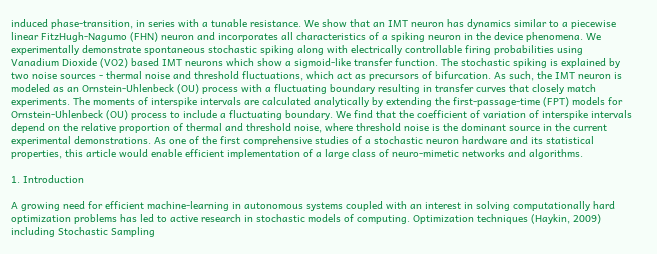induced phase-transition, in series with a tunable resistance. We show that an IMT neuron has dynamics similar to a piecewise linear FitzHugh-Nagumo (FHN) neuron and incorporates all characteristics of a spiking neuron in the device phenomena. We experimentally demonstrate spontaneous stochastic spiking along with electrically controllable firing probabilities using Vanadium Dioxide (VO2) based IMT neurons which show a sigmoid-like transfer function. The stochastic spiking is explained by two noise sources - thermal noise and threshold fluctuations, which act as precursors of bifurcation. As such, the IMT neuron is modeled as an Ornstein-Uhlenbeck (OU) process with a fluctuating boundary resulting in transfer curves that closely match experiments. The moments of interspike intervals are calculated analytically by extending the first-passage-time (FPT) models for Ornstein-Uhlenbeck (OU) process to include a fluctuating boundary. We find that the coefficient of variation of interspike intervals depend on the relative proportion of thermal and threshold noise, where threshold noise is the dominant source in the current experimental demonstrations. As one of the first comprehensive studies of a stochastic neuron hardware and its statistical properties, this article would enable efficient implementation of a large class of neuro-mimetic networks and algorithms.

1. Introduction

A growing need for efficient machine-learning in autonomous systems coupled with an interest in solving computationally hard optimization problems has led to active research in stochastic models of computing. Optimization techniques (Haykin, 2009) including Stochastic Sampling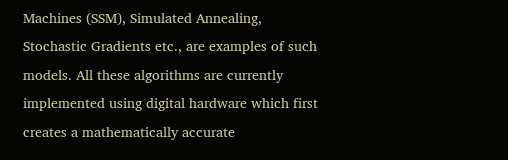Machines (SSM), Simulated Annealing, Stochastic Gradients etc., are examples of such models. All these algorithms are currently implemented using digital hardware which first creates a mathematically accurate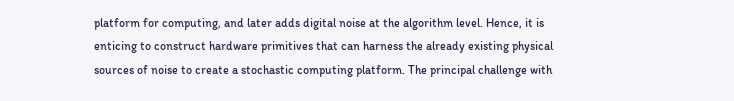platform for computing, and later adds digital noise at the algorithm level. Hence, it is enticing to construct hardware primitives that can harness the already existing physical sources of noise to create a stochastic computing platform. The principal challenge with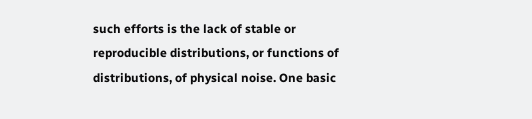such efforts is the lack of stable or reproducible distributions, or functions of distributions, of physical noise. One basic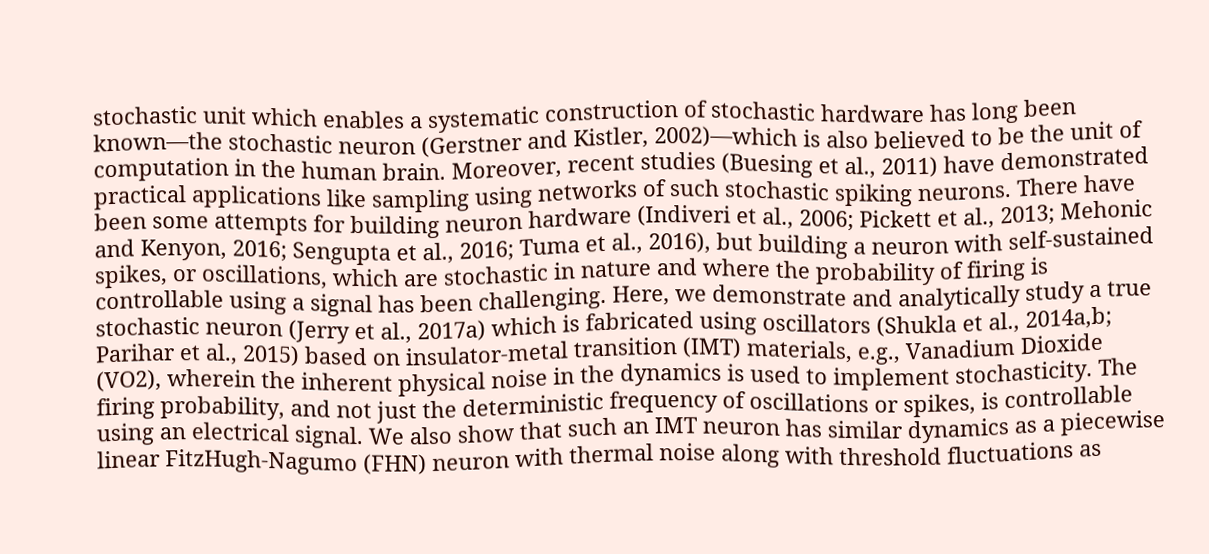stochastic unit which enables a systematic construction of stochastic hardware has long been known—the stochastic neuron (Gerstner and Kistler, 2002)—which is also believed to be the unit of computation in the human brain. Moreover, recent studies (Buesing et al., 2011) have demonstrated practical applications like sampling using networks of such stochastic spiking neurons. There have been some attempts for building neuron hardware (Indiveri et al., 2006; Pickett et al., 2013; Mehonic and Kenyon, 2016; Sengupta et al., 2016; Tuma et al., 2016), but building a neuron with self-sustained spikes, or oscillations, which are stochastic in nature and where the probability of firing is controllable using a signal has been challenging. Here, we demonstrate and analytically study a true stochastic neuron (Jerry et al., 2017a) which is fabricated using oscillators (Shukla et al., 2014a,b; Parihar et al., 2015) based on insulator-metal transition (IMT) materials, e.g., Vanadium Dioxide (VO2), wherein the inherent physical noise in the dynamics is used to implement stochasticity. The firing probability, and not just the deterministic frequency of oscillations or spikes, is controllable using an electrical signal. We also show that such an IMT neuron has similar dynamics as a piecewise linear FitzHugh-Nagumo (FHN) neuron with thermal noise along with threshold fluctuations as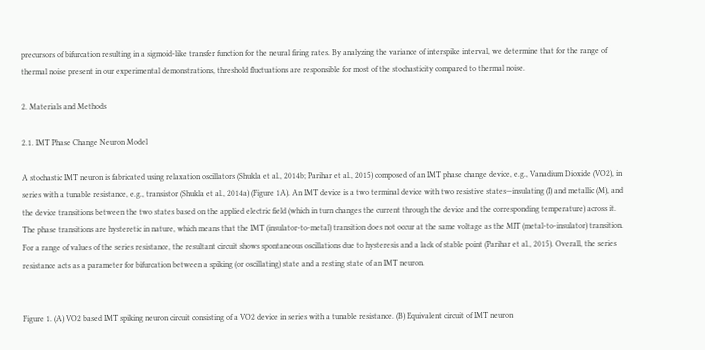precursors of bifurcation resulting in a sigmoid-like transfer function for the neural firing rates. By analyzing the variance of interspike interval, we determine that for the range of thermal noise present in our experimental demonstrations, threshold fluctuations are responsible for most of the stochasticity compared to thermal noise.

2. Materials and Methods

2.1. IMT Phase Change Neuron Model

A stochastic IMT neuron is fabricated using relaxation oscillators (Shukla et al., 2014b; Parihar et al., 2015) composed of an IMT phase change device, e.g., Vanadium Dioxide (VO2), in series with a tunable resistance, e.g., transistor (Shukla et al., 2014a) (Figure 1A). An IMT device is a two terminal device with two resistive states—insulating (I) and metallic (M), and the device transitions between the two states based on the applied electric field (which in turn changes the current through the device and the corresponding temperature) across it. The phase transitions are hysteretic in nature, which means that the IMT (insulator-to-metal) transition does not occur at the same voltage as the MIT (metal-to-insulator) transition. For a range of values of the series resistance, the resultant circuit shows spontaneous oscillations due to hysteresis and a lack of stable point (Parihar et al., 2015). Overall, the series resistance acts as a parameter for bifurcation between a spiking (or oscillating) state and a resting state of an IMT neuron.


Figure 1. (A) VO2 based IMT spiking neuron circuit consisting of a VO2 device in series with a tunable resistance. (B) Equivalent circuit of IMT neuron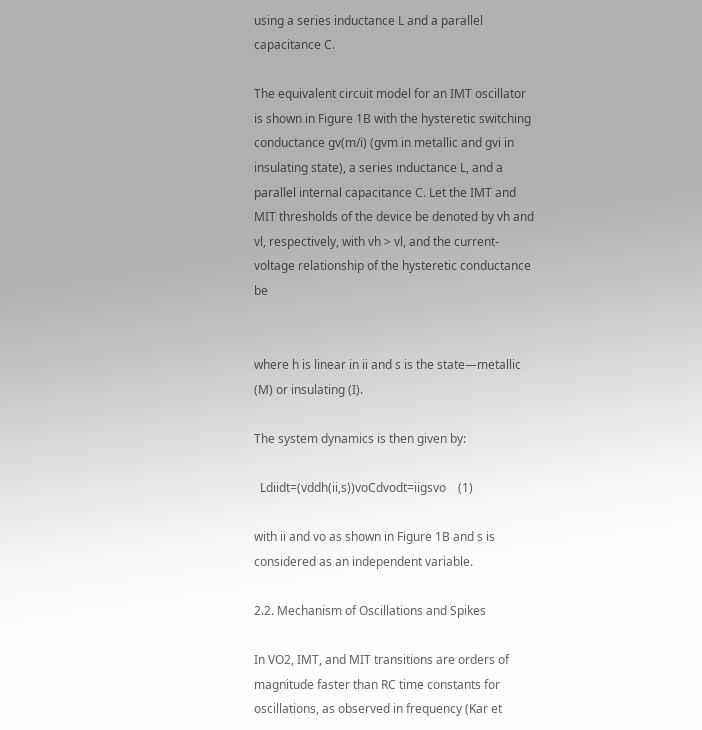using a series inductance L and a parallel capacitance C.

The equivalent circuit model for an IMT oscillator is shown in Figure 1B with the hysteretic switching conductance gv(m/i) (gvm in metallic and gvi in insulating state), a series inductance L, and a parallel internal capacitance C. Let the IMT and MIT thresholds of the device be denoted by vh and vl, respectively, with vh > vl, and the current-voltage relationship of the hysteretic conductance be


where h is linear in ii and s is the state—metallic (M) or insulating (I).

The system dynamics is then given by:

  Ldiidt=(vddh(ii,s))voCdvodt=iigsvo    (1)

with ii and vo as shown in Figure 1B and s is considered as an independent variable.

2.2. Mechanism of Oscillations and Spikes

In VO2, IMT, and MIT transitions are orders of magnitude faster than RC time constants for oscillations, as observed in frequency (Kar et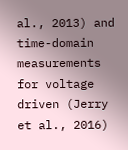al., 2013) and time-domain measurements for voltage driven (Jerry et al., 2016)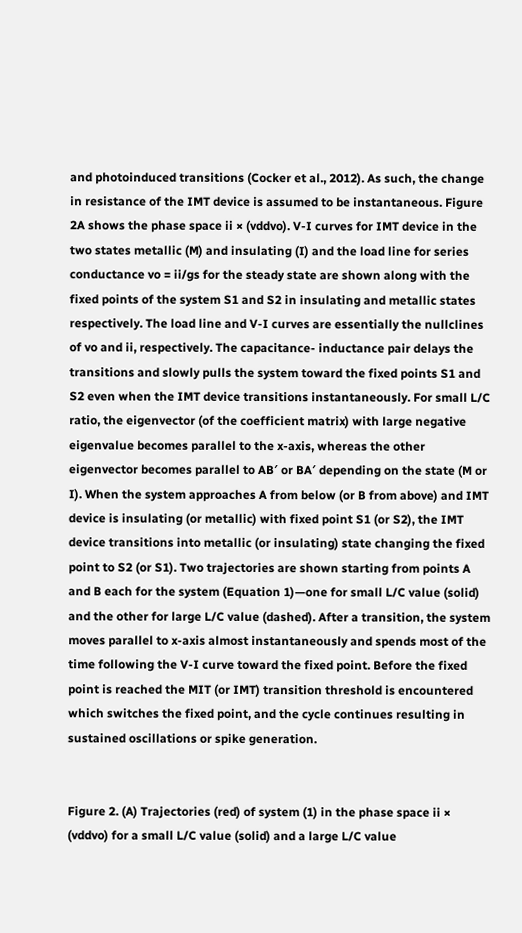and photoinduced transitions (Cocker et al., 2012). As such, the change in resistance of the IMT device is assumed to be instantaneous. Figure 2A shows the phase space ii × (vddvo). V-I curves for IMT device in the two states metallic (M) and insulating (I) and the load line for series conductance vo = ii/gs for the steady state are shown along with the fixed points of the system S1 and S2 in insulating and metallic states respectively. The load line and V-I curves are essentially the nullclines of vo and ii, respectively. The capacitance- inductance pair delays the transitions and slowly pulls the system toward the fixed points S1 and S2 even when the IMT device transitions instantaneously. For small L/C ratio, the eigenvector (of the coefficient matrix) with large negative eigenvalue becomes parallel to the x-axis, whereas the other eigenvector becomes parallel to AB′ or BA′ depending on the state (M or I). When the system approaches A from below (or B from above) and IMT device is insulating (or metallic) with fixed point S1 (or S2), the IMT device transitions into metallic (or insulating) state changing the fixed point to S2 (or S1). Two trajectories are shown starting from points A and B each for the system (Equation 1)—one for small L/C value (solid) and the other for large L/C value (dashed). After a transition, the system moves parallel to x-axis almost instantaneously and spends most of the time following the V-I curve toward the fixed point. Before the fixed point is reached the MIT (or IMT) transition threshold is encountered which switches the fixed point, and the cycle continues resulting in sustained oscillations or spike generation.


Figure 2. (A) Trajectories (red) of system (1) in the phase space ii × (vddvo) for a small L/C value (solid) and a large L/C value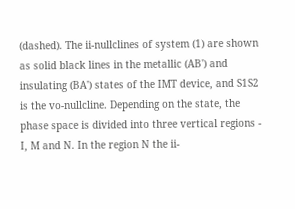(dashed). The ii-nullclines of system (1) are shown as solid black lines in the metallic (AB') and insulating (BA') states of the IMT device, and S1S2 is the vo-nullcline. Depending on the state, the phase space is divided into three vertical regions - I, M and N. In the region N the ii-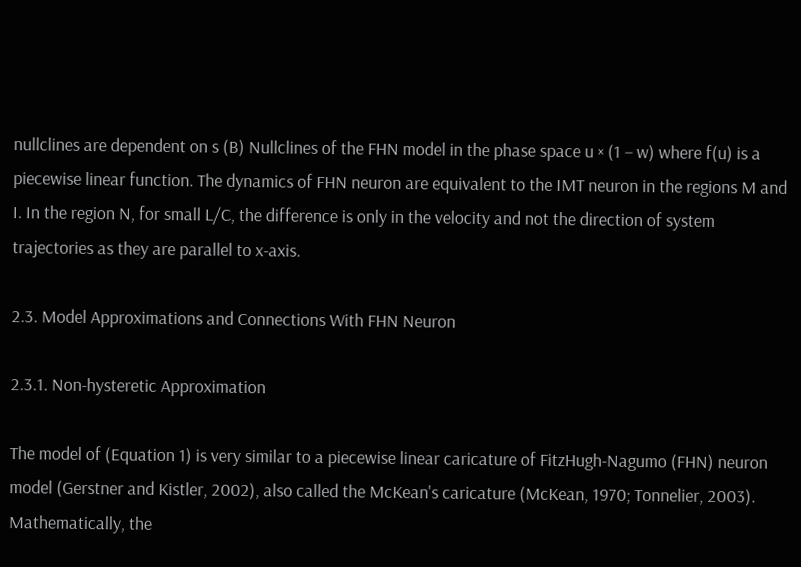nullclines are dependent on s (B) Nullclines of the FHN model in the phase space u × (1 − w) where f(u) is a piecewise linear function. The dynamics of FHN neuron are equivalent to the IMT neuron in the regions M and I. In the region N, for small L/C, the difference is only in the velocity and not the direction of system trajectories as they are parallel to x-axis.

2.3. Model Approximations and Connections With FHN Neuron

2.3.1. Non-hysteretic Approximation

The model of (Equation 1) is very similar to a piecewise linear caricature of FitzHugh-Nagumo (FHN) neuron model (Gerstner and Kistler, 2002), also called the McKean's caricature (McKean, 1970; Tonnelier, 2003). Mathematically, the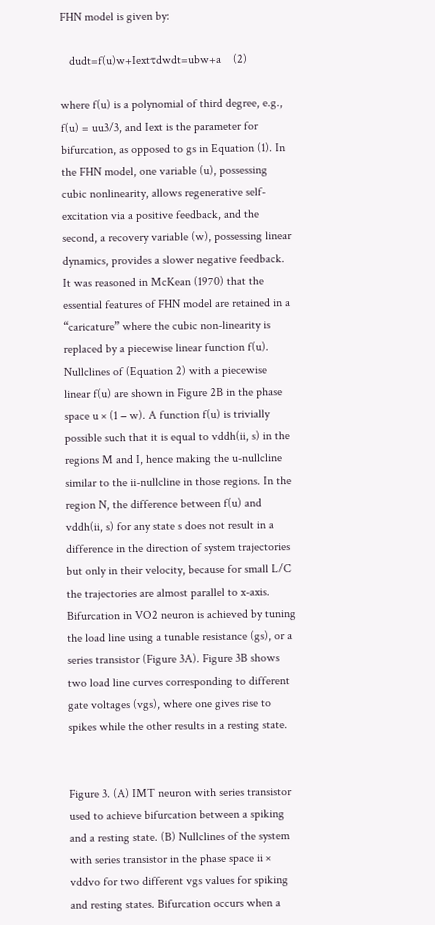FHN model is given by:

   dudt=f(u)w+Iextτdwdt=ubw+a    (2)

where f(u) is a polynomial of third degree, e.g., f(u) = uu3/3, and Iext is the parameter for bifurcation, as opposed to gs in Equation (1). In the FHN model, one variable (u), possessing cubic nonlinearity, allows regenerative self-excitation via a positive feedback, and the second, a recovery variable (w), possessing linear dynamics, provides a slower negative feedback. It was reasoned in McKean (1970) that the essential features of FHN model are retained in a “caricature” where the cubic non-linearity is replaced by a piecewise linear function f(u). Nullclines of (Equation 2) with a piecewise linear f(u) are shown in Figure 2B in the phase space u × (1 − w). A function f(u) is trivially possible such that it is equal to vddh(ii, s) in the regions M and I, hence making the u-nullcline similar to the ii-nullcline in those regions. In the region N, the difference between f(u) and vddh(ii, s) for any state s does not result in a difference in the direction of system trajectories but only in their velocity, because for small L/C the trajectories are almost parallel to x-axis. Bifurcation in VO2 neuron is achieved by tuning the load line using a tunable resistance (gs), or a series transistor (Figure 3A). Figure 3B shows two load line curves corresponding to different gate voltages (vgs), where one gives rise to spikes while the other results in a resting state.


Figure 3. (A) IMT neuron with series transistor used to achieve bifurcation between a spiking and a resting state. (B) Nullclines of the system with series transistor in the phase space ii × vddvo for two different vgs values for spiking and resting states. Bifurcation occurs when a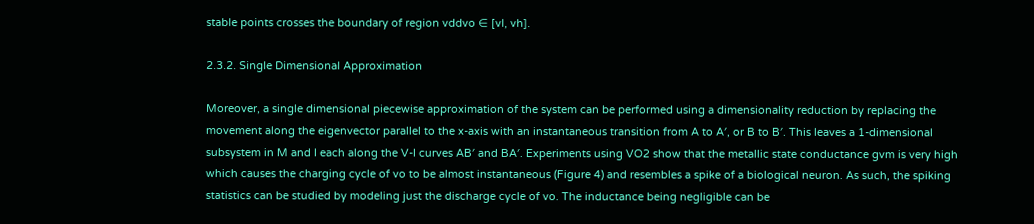stable points crosses the boundary of region vddvo ∈ [vl, vh].

2.3.2. Single Dimensional Approximation

Moreover, a single dimensional piecewise approximation of the system can be performed using a dimensionality reduction by replacing the movement along the eigenvector parallel to the x-axis with an instantaneous transition from A to A′, or B to B′. This leaves a 1-dimensional subsystem in M and I each along the V-I curves AB′ and BA′. Experiments using VO2 show that the metallic state conductance gvm is very high which causes the charging cycle of vo to be almost instantaneous (Figure 4) and resembles a spike of a biological neuron. As such, the spiking statistics can be studied by modeling just the discharge cycle of vo. The inductance being negligible can be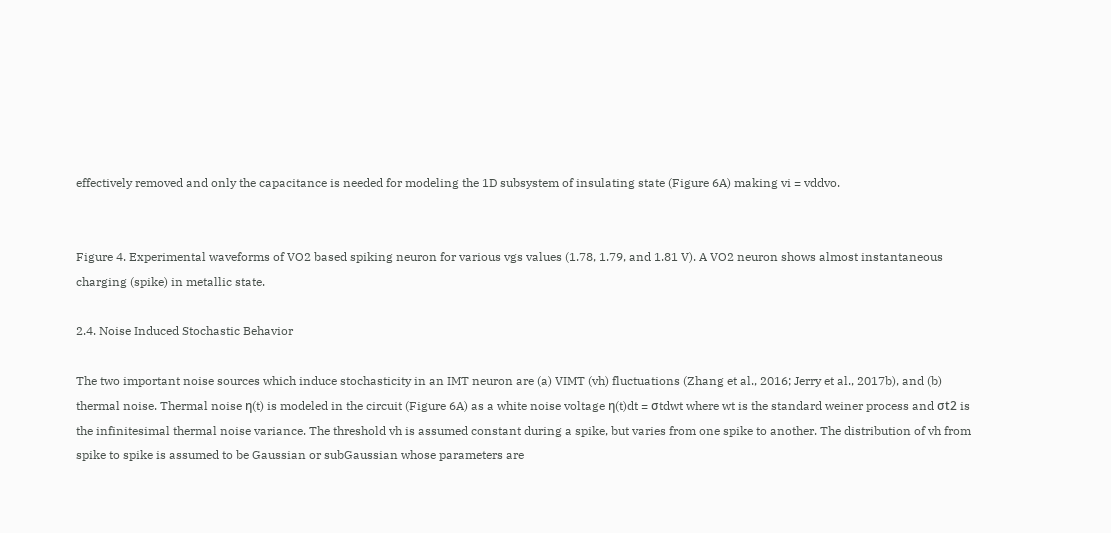effectively removed and only the capacitance is needed for modeling the 1D subsystem of insulating state (Figure 6A) making vi = vddvo.


Figure 4. Experimental waveforms of VO2 based spiking neuron for various vgs values (1.78, 1.79, and 1.81 V). A VO2 neuron shows almost instantaneous charging (spike) in metallic state.

2.4. Noise Induced Stochastic Behavior

The two important noise sources which induce stochasticity in an IMT neuron are (a) VIMT (vh) fluctuations (Zhang et al., 2016; Jerry et al., 2017b), and (b) thermal noise. Thermal noise η(t) is modeled in the circuit (Figure 6A) as a white noise voltage η(t)dt = σtdwt where wt is the standard weiner process and σt2 is the infinitesimal thermal noise variance. The threshold vh is assumed constant during a spike, but varies from one spike to another. The distribution of vh from spike to spike is assumed to be Gaussian or subGaussian whose parameters are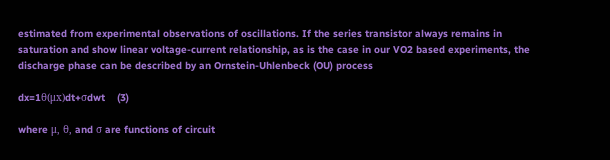estimated from experimental observations of oscillations. If the series transistor always remains in saturation and show linear voltage-current relationship, as is the case in our VO2 based experiments, the discharge phase can be described by an Ornstein-Uhlenbeck (OU) process

dx=1θ(μx)dt+σdwt    (3)

where μ, θ, and σ are functions of circuit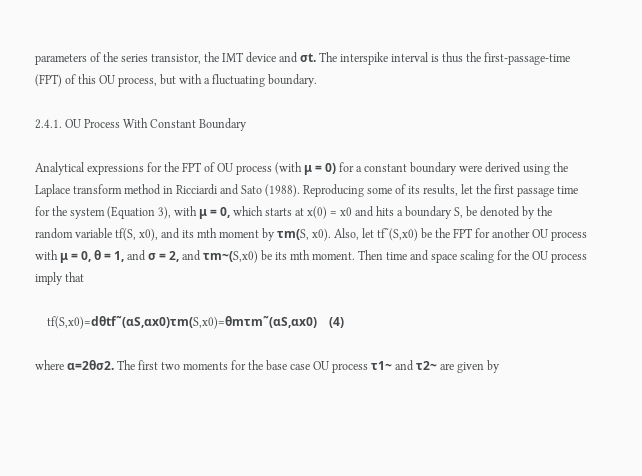parameters of the series transistor, the IMT device and σt. The interspike interval is thus the first-passage-time (FPT) of this OU process, but with a fluctuating boundary.

2.4.1. OU Process With Constant Boundary

Analytical expressions for the FPT of OU process (with μ = 0) for a constant boundary were derived using the Laplace transform method in Ricciardi and Sato (1988). Reproducing some of its results, let the first passage time for the system (Equation 3), with μ = 0, which starts at x(0) = x0 and hits a boundary S, be denoted by the random variable tf(S, x0), and its mth moment by τm(S, x0). Also, let tf˜(S,x0) be the FPT for another OU process with μ = 0, θ = 1, and σ = 2, and τm~(S,x0) be its mth moment. Then time and space scaling for the OU process imply that

    tf(S,x0)=dθtf˜(αS,αx0)τm(S,x0)=θmτm˜(αS,αx0)    (4)

where α=2θσ2. The first two moments for the base case OU process τ1~ and τ2~ are given by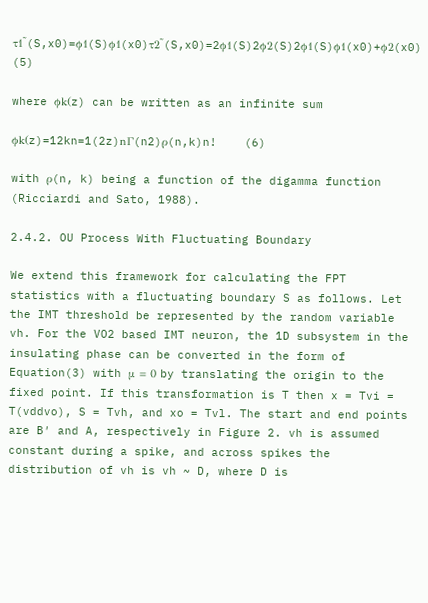τ1˜(S,x0)=ϕ1(S)ϕ1(x0)τ2˜(S,x0)=2ϕ1(S)2ϕ2(S)2ϕ1(S)ϕ1(x0)+ϕ2(x0)    (5)

where ϕk(z) can be written as an infinite sum

ϕk(z)=12kn=1(2z)nΓ(n2)ρ(n,k)n!    (6)

with ρ(n, k) being a function of the digamma function (Ricciardi and Sato, 1988).

2.4.2. OU Process With Fluctuating Boundary

We extend this framework for calculating the FPT statistics with a fluctuating boundary S as follows. Let the IMT threshold be represented by the random variable vh. For the VO2 based IMT neuron, the 1D subsystem in the insulating phase can be converted in the form of Equation(3) with μ = 0 by translating the origin to the fixed point. If this transformation is T then x = Tvi = T(vddvo), S = Tvh, and xo = Tvl. The start and end points are B′ and A, respectively in Figure 2. vh is assumed constant during a spike, and across spikes the distribution of vh is vh ~ D, where D is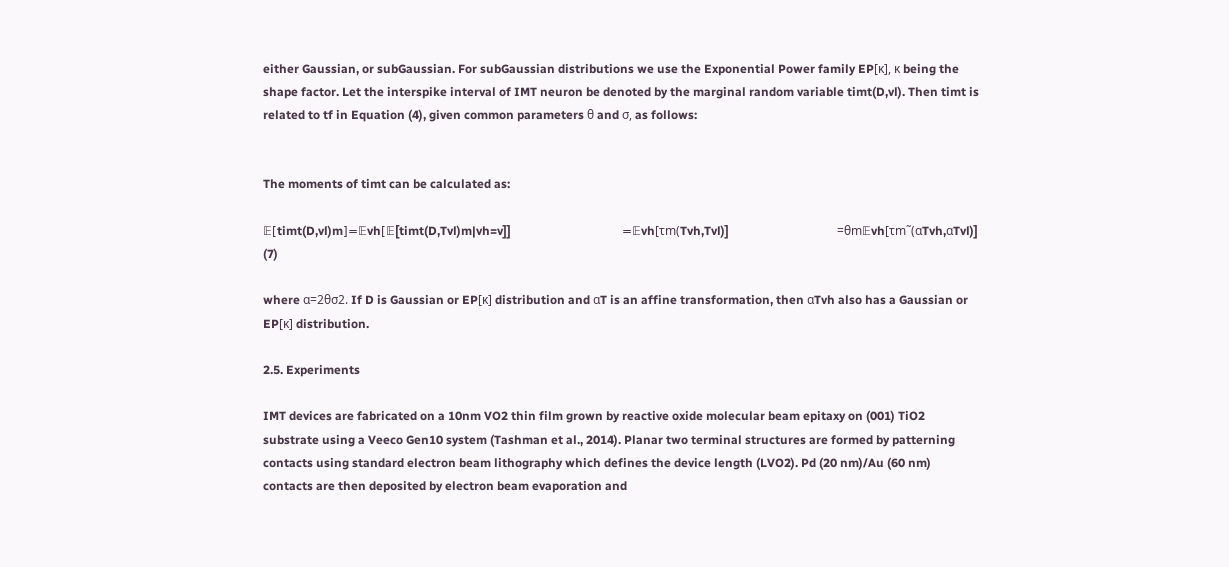either Gaussian, or subGaussian. For subGaussian distributions we use the Exponential Power family EP[κ], κ being the shape factor. Let the interspike interval of IMT neuron be denoted by the marginal random variable timt(D,vl). Then timt is related to tf in Equation (4), given common parameters θ and σ, as follows:


The moments of timt can be calculated as:

𝔼[timt(D,vl)m]=𝔼vh[𝔼[timt(D,Tvl)m|vh=v]]                                     =𝔼vh[τm(Tvh,Tvl)]                                    =θm𝔼vh[τm˜(αTvh,αTvl)]    (7)

where α=2θσ2. If D is Gaussian or EP[κ] distribution and αT is an affine transformation, then αTvh also has a Gaussian or EP[κ] distribution.

2.5. Experiments

IMT devices are fabricated on a 10nm VO2 thin film grown by reactive oxide molecular beam epitaxy on (001) TiO2 substrate using a Veeco Gen10 system (Tashman et al., 2014). Planar two terminal structures are formed by patterning contacts using standard electron beam lithography which defines the device length (LVO2). Pd (20 nm)/Au (60 nm) contacts are then deposited by electron beam evaporation and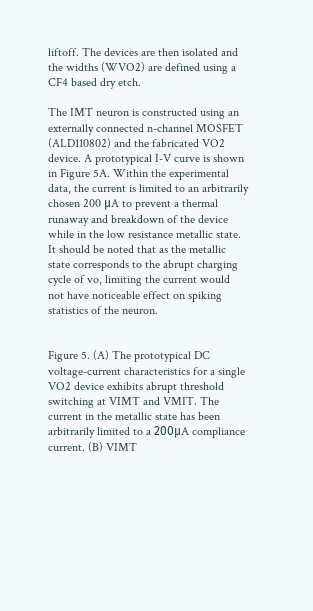liftoff. The devices are then isolated and the widths (WVO2) are defined using a CF4 based dry etch.

The IMT neuron is constructed using an externally connected n-channel MOSFET (ALD110802) and the fabricated VO2 device. A prototypical I-V curve is shown in Figure 5A. Within the experimental data, the current is limited to an arbitrarily chosen 200 μA to prevent a thermal runaway and breakdown of the device while in the low resistance metallic state. It should be noted that as the metallic state corresponds to the abrupt charging cycle of vo, limiting the current would not have noticeable effect on spiking statistics of the neuron.


Figure 5. (A) The prototypical DC voltage-current characteristics for a single VO2 device exhibits abrupt threshold switching at VIMT and VMIT. The current in the metallic state has been arbitrarily limited to a 200μA compliance current. (B) VIMT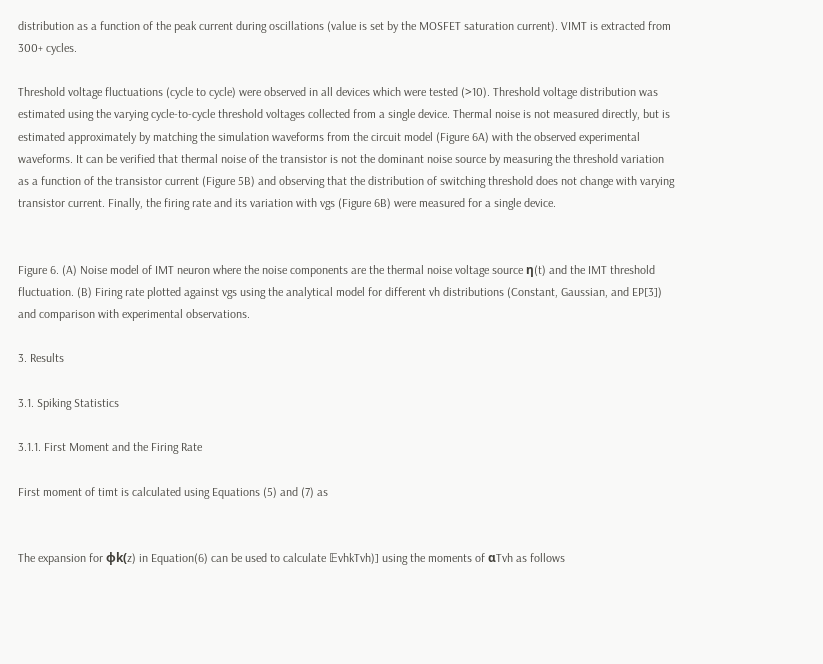distribution as a function of the peak current during oscillations (value is set by the MOSFET saturation current). VIMT is extracted from 300+ cycles.

Threshold voltage fluctuations (cycle to cycle) were observed in all devices which were tested (>10). Threshold voltage distribution was estimated using the varying cycle-to-cycle threshold voltages collected from a single device. Thermal noise is not measured directly, but is estimated approximately by matching the simulation waveforms from the circuit model (Figure 6A) with the observed experimental waveforms. It can be verified that thermal noise of the transistor is not the dominant noise source by measuring the threshold variation as a function of the transistor current (Figure 5B) and observing that the distribution of switching threshold does not change with varying transistor current. Finally, the firing rate and its variation with vgs (Figure 6B) were measured for a single device.


Figure 6. (A) Noise model of IMT neuron where the noise components are the thermal noise voltage source η(t) and the IMT threshold fluctuation. (B) Firing rate plotted against vgs using the analytical model for different vh distributions (Constant, Gaussian, and EP[3]) and comparison with experimental observations.

3. Results

3.1. Spiking Statistics

3.1.1. First Moment and the Firing Rate

First moment of timt is calculated using Equations (5) and (7) as


The expansion for ϕk(z) in Equation(6) can be used to calculate 𝔼vhkTvh)] using the moments of αTvh as follows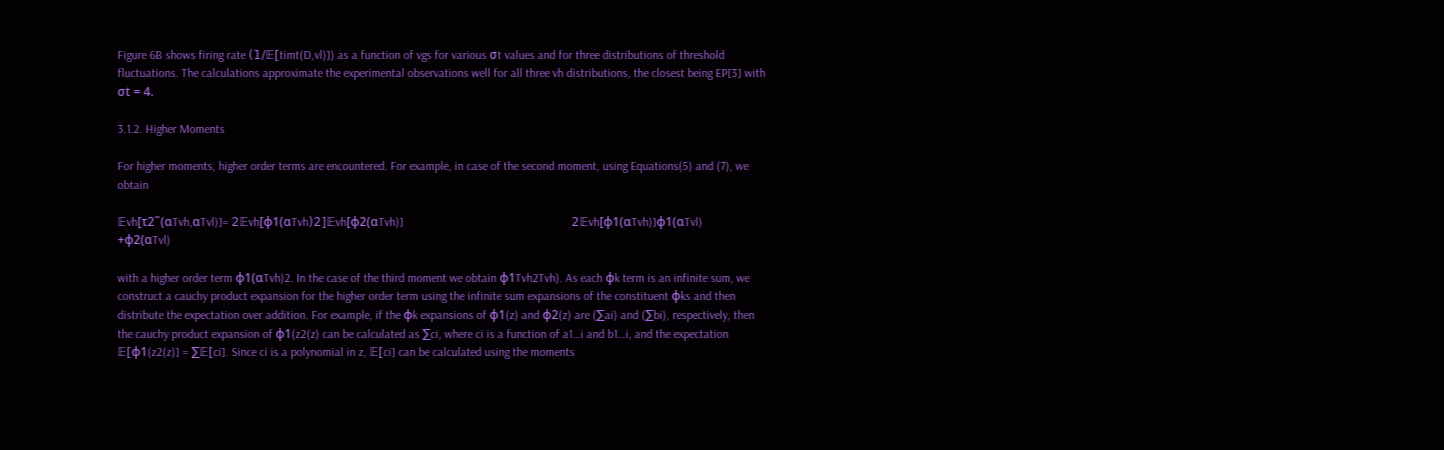Figure 6B shows firing rate (1/𝔼[timt(D,vl)]) as a function of vgs for various σt values and for three distributions of threshold fluctuations. The calculations approximate the experimental observations well for all three vh distributions, the closest being EP[3] with σt = 4.

3.1.2. Higher Moments

For higher moments, higher order terms are encountered. For example, in case of the second moment, using Equations(5) and (7), we obtain

𝔼vh[τ2˜(αTvh,αTvl)]= 2𝔼vh[ϕ1(αTvh)2]𝔼vh[ϕ2(αTvh)]                                                        2𝔼vh[ϕ1(αTvh)]ϕ1(αTvl)                                                        +ϕ2(αTvl)

with a higher order term ϕ1(αTvh)2. In the case of the third moment we obtain ϕ1Tvh2Tvh). As each ϕk term is an infinite sum, we construct a cauchy product expansion for the higher order term using the infinite sum expansions of the constituent ϕks and then distribute the expectation over addition. For example, if the ϕk expansions of ϕ1(z) and ϕ2(z) are (∑ai) and (∑bi), respectively, then the cauchy product expansion of ϕ1(z2(z) can be calculated as ∑ci, where ci is a function of a1…i and b1…i, and the expectation 𝔼[ϕ1(z2(z)] = ∑𝔼[ci]. Since ci is a polynomial in z, 𝔼[ci] can be calculated using the moments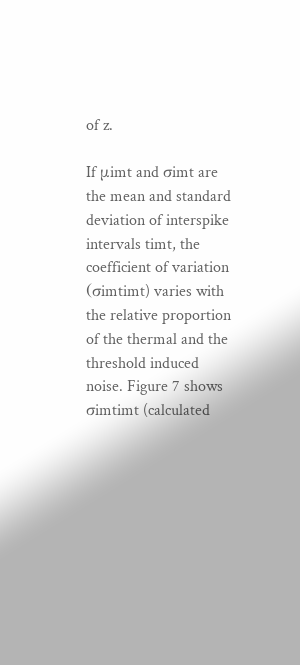of z.

If μimt and σimt are the mean and standard deviation of interspike intervals timt, the coefficient of variation (σimtimt) varies with the relative proportion of the thermal and the threshold induced noise. Figure 7 shows σimtimt (calculated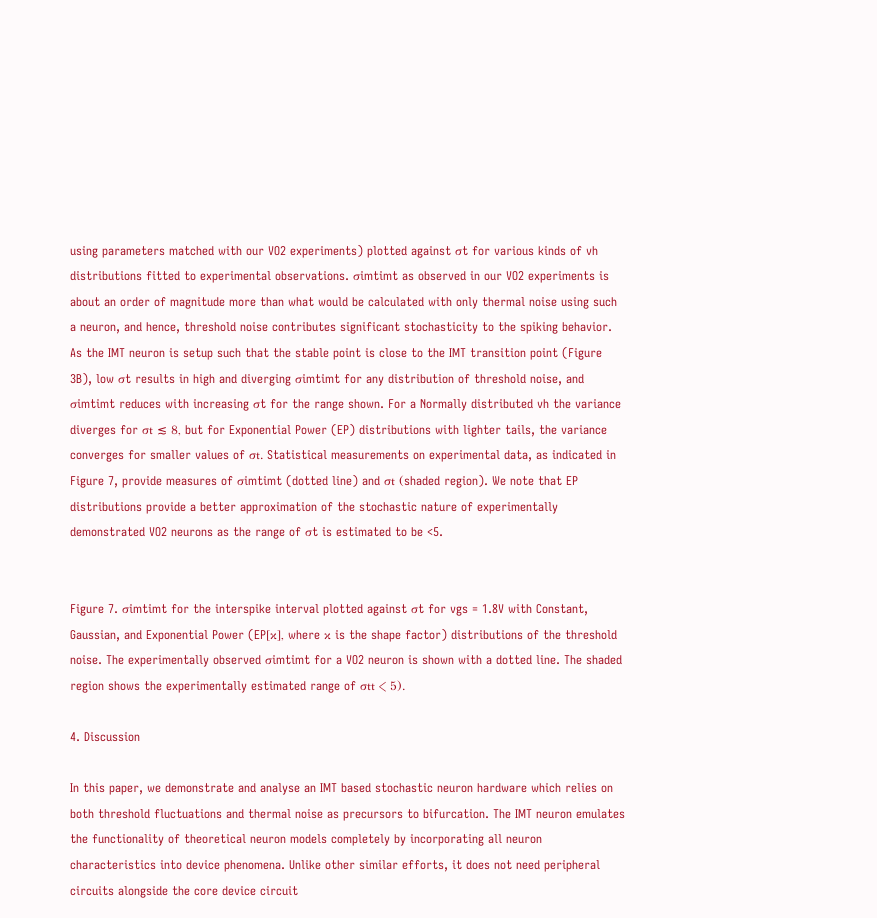using parameters matched with our VO2 experiments) plotted against σt for various kinds of vh distributions fitted to experimental observations. σimtimt as observed in our VO2 experiments is about an order of magnitude more than what would be calculated with only thermal noise using such a neuron, and hence, threshold noise contributes significant stochasticity to the spiking behavior. As the IMT neuron is setup such that the stable point is close to the IMT transition point (Figure 3B), low σt results in high and diverging σimtimt for any distribution of threshold noise, and σimtimt reduces with increasing σt for the range shown. For a Normally distributed vh the variance diverges for σt ≲ 8, but for Exponential Power (EP) distributions with lighter tails, the variance converges for smaller values of σt. Statistical measurements on experimental data, as indicated in Figure 7, provide measures of σimtimt (dotted line) and σt (shaded region). We note that EP distributions provide a better approximation of the stochastic nature of experimentally demonstrated VO2 neurons as the range of σt is estimated to be <5.


Figure 7. σimtimt for the interspike interval plotted against σt for vgs = 1.8V with Constant, Gaussian, and Exponential Power (EP[κ], where κ is the shape factor) distributions of the threshold noise. The experimentally observed σimtimt for a VO2 neuron is shown with a dotted line. The shaded region shows the experimentally estimated range of σtt < 5).

4. Discussion

In this paper, we demonstrate and analyse an IMT based stochastic neuron hardware which relies on both threshold fluctuations and thermal noise as precursors to bifurcation. The IMT neuron emulates the functionality of theoretical neuron models completely by incorporating all neuron characteristics into device phenomena. Unlike other similar efforts, it does not need peripheral circuits alongside the core device circuit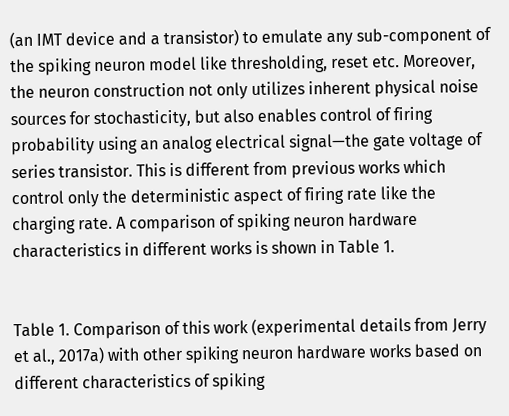(an IMT device and a transistor) to emulate any sub-component of the spiking neuron model like thresholding, reset etc. Moreover, the neuron construction not only utilizes inherent physical noise sources for stochasticity, but also enables control of firing probability using an analog electrical signal—the gate voltage of series transistor. This is different from previous works which control only the deterministic aspect of firing rate like the charging rate. A comparison of spiking neuron hardware characteristics in different works is shown in Table 1.


Table 1. Comparison of this work (experimental details from Jerry et al., 2017a) with other spiking neuron hardware works based on different characteristics of spiking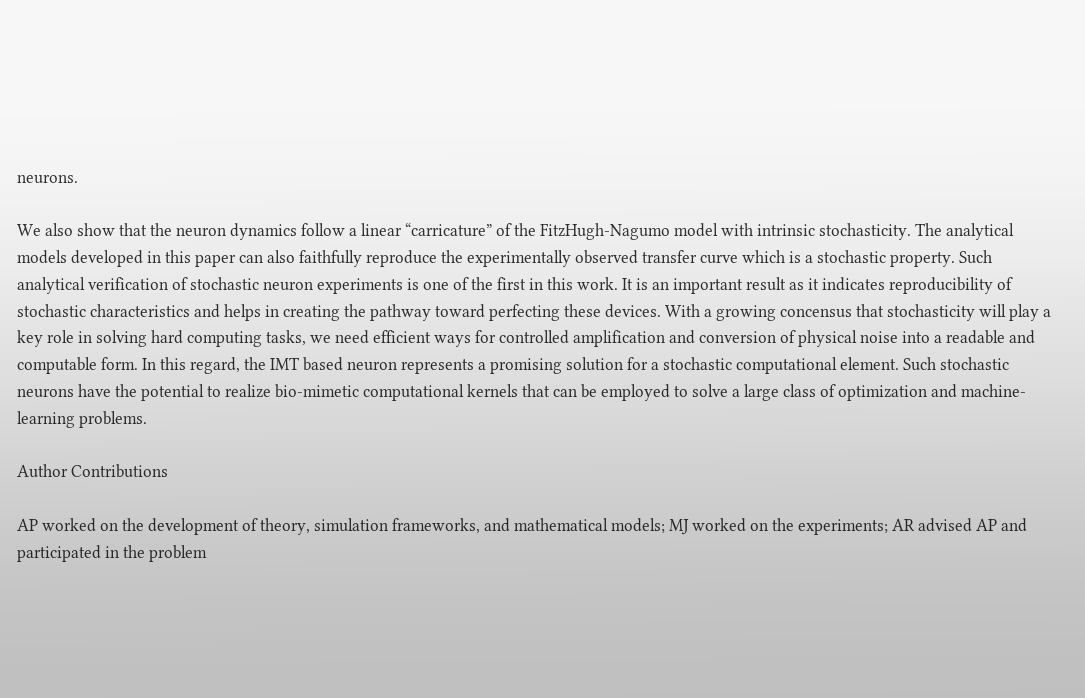neurons.

We also show that the neuron dynamics follow a linear “carricature” of the FitzHugh-Nagumo model with intrinsic stochasticity. The analytical models developed in this paper can also faithfully reproduce the experimentally observed transfer curve which is a stochastic property. Such analytical verification of stochastic neuron experiments is one of the first in this work. It is an important result as it indicates reproducibility of stochastic characteristics and helps in creating the pathway toward perfecting these devices. With a growing concensus that stochasticity will play a key role in solving hard computing tasks, we need efficient ways for controlled amplification and conversion of physical noise into a readable and computable form. In this regard, the IMT based neuron represents a promising solution for a stochastic computational element. Such stochastic neurons have the potential to realize bio-mimetic computational kernels that can be employed to solve a large class of optimization and machine-learning problems.

Author Contributions

AP worked on the development of theory, simulation frameworks, and mathematical models; MJ worked on the experiments; AR advised AP and participated in the problem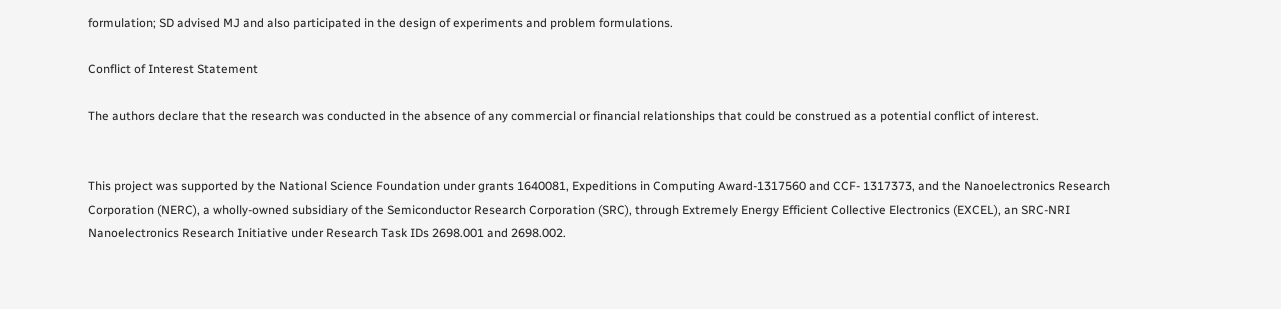formulation; SD advised MJ and also participated in the design of experiments and problem formulations.

Conflict of Interest Statement

The authors declare that the research was conducted in the absence of any commercial or financial relationships that could be construed as a potential conflict of interest.


This project was supported by the National Science Foundation under grants 1640081, Expeditions in Computing Award-1317560 and CCF- 1317373, and the Nanoelectronics Research Corporation (NERC), a wholly-owned subsidiary of the Semiconductor Research Corporation (SRC), through Extremely Energy Efficient Collective Electronics (EXCEL), an SRC-NRI Nanoelectronics Research Initiative under Research Task IDs 2698.001 and 2698.002.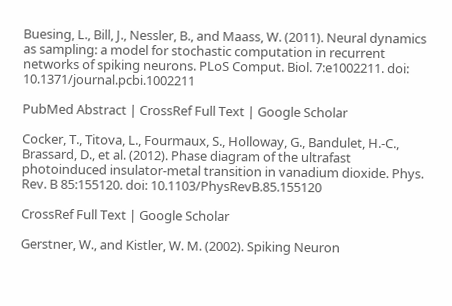Buesing, L., Bill, J., Nessler, B., and Maass, W. (2011). Neural dynamics as sampling: a model for stochastic computation in recurrent networks of spiking neurons. PLoS Comput. Biol. 7:e1002211. doi: 10.1371/journal.pcbi.1002211

PubMed Abstract | CrossRef Full Text | Google Scholar

Cocker, T., Titova, L., Fourmaux, S., Holloway, G., Bandulet, H.-C., Brassard, D., et al. (2012). Phase diagram of the ultrafast photoinduced insulator-metal transition in vanadium dioxide. Phys. Rev. B 85:155120. doi: 10.1103/PhysRevB.85.155120

CrossRef Full Text | Google Scholar

Gerstner, W., and Kistler, W. M. (2002). Spiking Neuron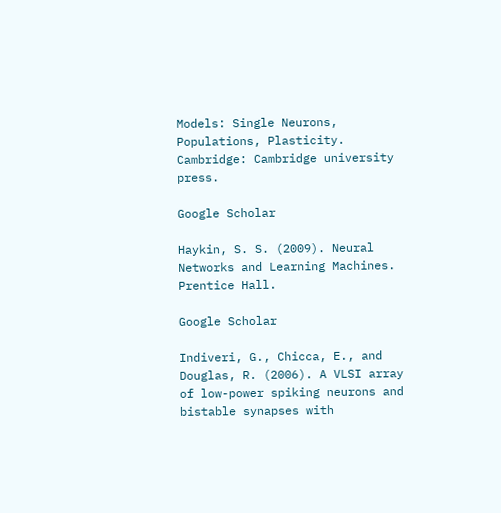Models: Single Neurons, Populations, Plasticity. Cambridge: Cambridge university press.

Google Scholar

Haykin, S. S. (2009). Neural Networks and Learning Machines. Prentice Hall.

Google Scholar

Indiveri, G., Chicca, E., and Douglas, R. (2006). A VLSI array of low-power spiking neurons and bistable synapses with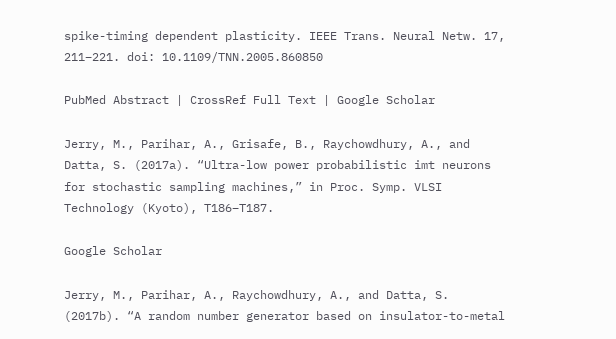spike-timing dependent plasticity. IEEE Trans. Neural Netw. 17, 211–221. doi: 10.1109/TNN.2005.860850

PubMed Abstract | CrossRef Full Text | Google Scholar

Jerry, M., Parihar, A., Grisafe, B., Raychowdhury, A., and Datta, S. (2017a). “Ultra-low power probabilistic imt neurons for stochastic sampling machines,” in Proc. Symp. VLSI Technology (Kyoto), T186–T187.

Google Scholar

Jerry, M., Parihar, A., Raychowdhury, A., and Datta, S. (2017b). “A random number generator based on insulator-to-metal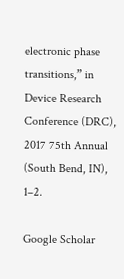electronic phase transitions,” in Device Research Conference (DRC), 2017 75th Annual (South Bend, IN), 1–2.

Google Scholar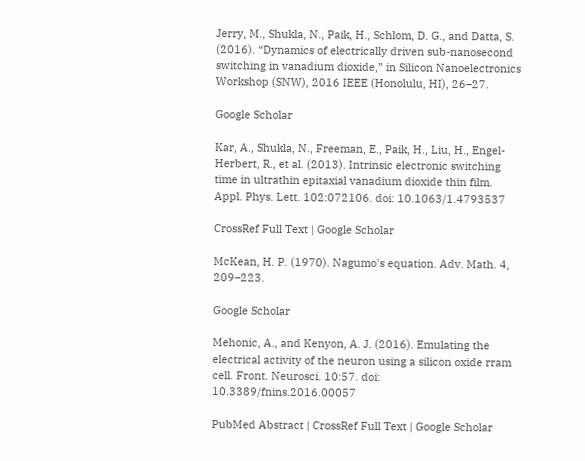Jerry, M., Shukla, N., Paik, H., Schlom, D. G., and Datta, S. (2016). “Dynamics of electrically driven sub-nanosecond switching in vanadium dioxide,” in Silicon Nanoelectronics Workshop (SNW), 2016 IEEE (Honolulu, HI), 26–27.

Google Scholar

Kar, A., Shukla, N., Freeman, E., Paik, H., Liu, H., Engel-Herbert, R., et al. (2013). Intrinsic electronic switching time in ultrathin epitaxial vanadium dioxide thin film. Appl. Phys. Lett. 102:072106. doi: 10.1063/1.4793537

CrossRef Full Text | Google Scholar

McKean, H. P. (1970). Nagumo's equation. Adv. Math. 4, 209–223.

Google Scholar

Mehonic, A., and Kenyon, A. J. (2016). Emulating the electrical activity of the neuron using a silicon oxide rram cell. Front. Neurosci. 10:57. doi: 10.3389/fnins.2016.00057

PubMed Abstract | CrossRef Full Text | Google Scholar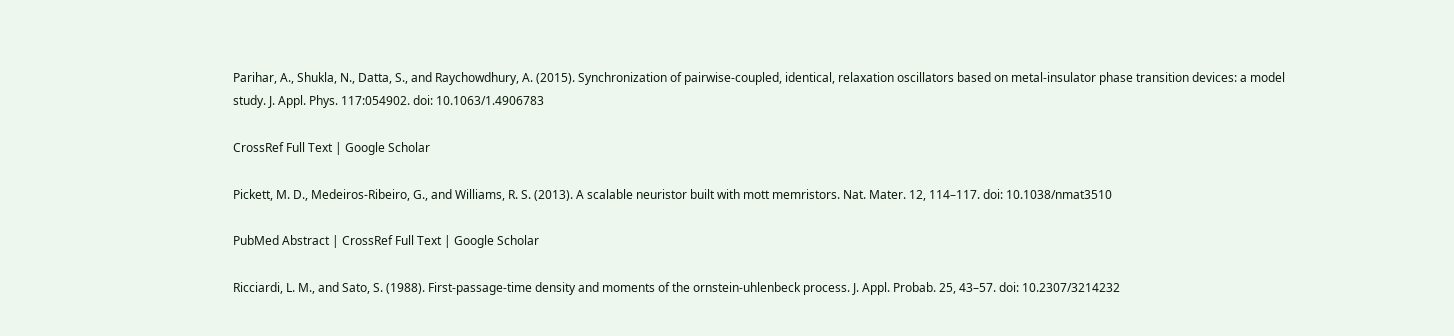Parihar, A., Shukla, N., Datta, S., and Raychowdhury, A. (2015). Synchronization of pairwise-coupled, identical, relaxation oscillators based on metal-insulator phase transition devices: a model study. J. Appl. Phys. 117:054902. doi: 10.1063/1.4906783

CrossRef Full Text | Google Scholar

Pickett, M. D., Medeiros-Ribeiro, G., and Williams, R. S. (2013). A scalable neuristor built with mott memristors. Nat. Mater. 12, 114–117. doi: 10.1038/nmat3510

PubMed Abstract | CrossRef Full Text | Google Scholar

Ricciardi, L. M., and Sato, S. (1988). First-passage-time density and moments of the ornstein-uhlenbeck process. J. Appl. Probab. 25, 43–57. doi: 10.2307/3214232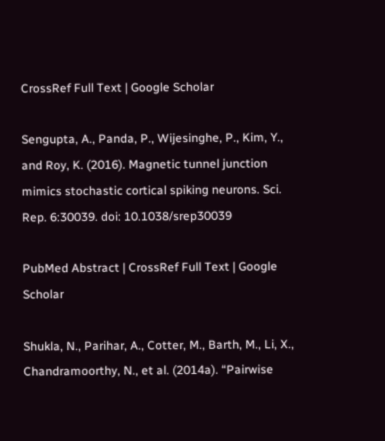CrossRef Full Text | Google Scholar

Sengupta, A., Panda, P., Wijesinghe, P., Kim, Y., and Roy, K. (2016). Magnetic tunnel junction mimics stochastic cortical spiking neurons. Sci. Rep. 6:30039. doi: 10.1038/srep30039

PubMed Abstract | CrossRef Full Text | Google Scholar

Shukla, N., Parihar, A., Cotter, M., Barth, M., Li, X., Chandramoorthy, N., et al. (2014a). “Pairwise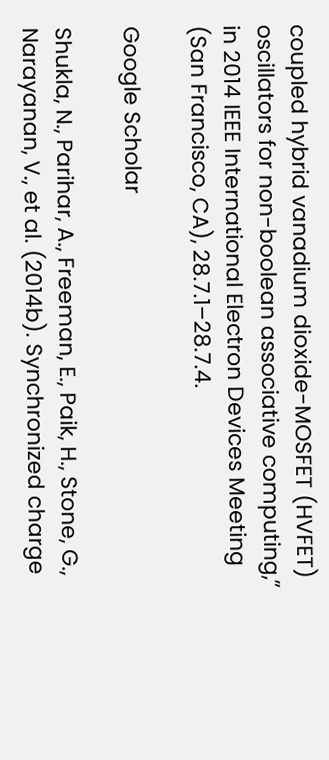coupled hybrid vanadium dioxide-MOSFET (HVFET) oscillators for non-boolean associative computing,” in 2014 IEEE International Electron Devices Meeting (San Francisco, CA), 28.7.1–28.7.4.

Google Scholar

Shukla, N., Parihar, A., Freeman, E., Paik, H., Stone, G., Narayanan, V., et al. (2014b). Synchronized charge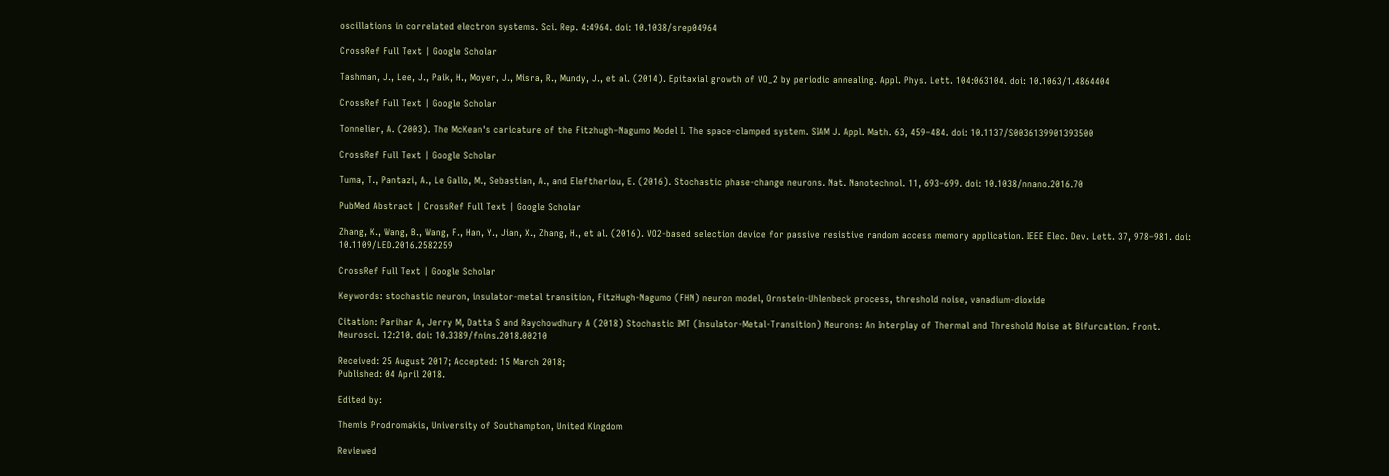oscillations in correlated electron systems. Sci. Rep. 4:4964. doi: 10.1038/srep04964

CrossRef Full Text | Google Scholar

Tashman, J., Lee, J., Paik, H., Moyer, J., Misra, R., Mundy, J., et al. (2014). Epitaxial growth of VO_2 by periodic annealing. Appl. Phys. Lett. 104:063104. doi: 10.1063/1.4864404

CrossRef Full Text | Google Scholar

Tonnelier, A. (2003). The McKean's caricature of the Fitzhugh–Nagumo Model I. The space-clamped system. SIAM J. Appl. Math. 63, 459–484. doi: 10.1137/S0036139901393500

CrossRef Full Text | Google Scholar

Tuma, T., Pantazi, A., Le Gallo, M., Sebastian, A., and Eleftheriou, E. (2016). Stochastic phase-change neurons. Nat. Nanotechnol. 11, 693–699. doi: 10.1038/nnano.2016.70

PubMed Abstract | CrossRef Full Text | Google Scholar

Zhang, K., Wang, B., Wang, F., Han, Y., Jian, X., Zhang, H., et al. (2016). VO2-based selection device for passive resistive random access memory application. IEEE Elec. Dev. Lett. 37, 978–981. doi: 10.1109/LED.2016.2582259

CrossRef Full Text | Google Scholar

Keywords: stochastic neuron, insulator-metal transition, FitzHugh-Nagumo (FHN) neuron model, Ornstein-Uhlenbeck process, threshold noise, vanadium-dioxide

Citation: Parihar A, Jerry M, Datta S and Raychowdhury A (2018) Stochastic IMT (Insulator-Metal-Transition) Neurons: An Interplay of Thermal and Threshold Noise at Bifurcation. Front. Neurosci. 12:210. doi: 10.3389/fnins.2018.00210

Received: 25 August 2017; Accepted: 15 March 2018;
Published: 04 April 2018.

Edited by:

Themis Prodromakis, University of Southampton, United Kingdom

Reviewed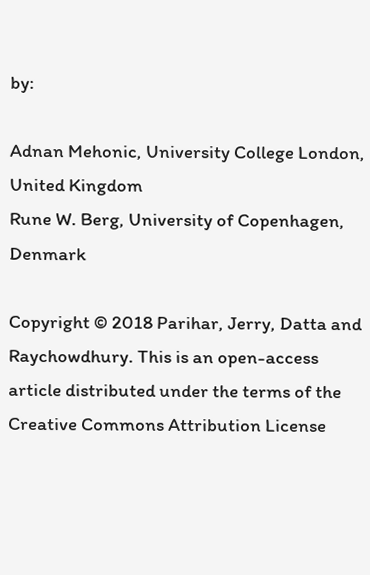by:

Adnan Mehonic, University College London, United Kingdom
Rune W. Berg, University of Copenhagen, Denmark

Copyright © 2018 Parihar, Jerry, Datta and Raychowdhury. This is an open-access article distributed under the terms of the Creative Commons Attribution License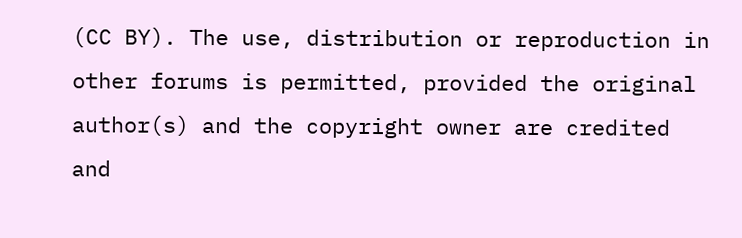(CC BY). The use, distribution or reproduction in other forums is permitted, provided the original author(s) and the copyright owner are credited and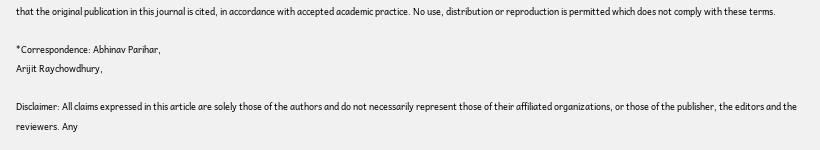that the original publication in this journal is cited, in accordance with accepted academic practice. No use, distribution or reproduction is permitted which does not comply with these terms.

*Correspondence: Abhinav Parihar,
Arijit Raychowdhury,

Disclaimer: All claims expressed in this article are solely those of the authors and do not necessarily represent those of their affiliated organizations, or those of the publisher, the editors and the reviewers. Any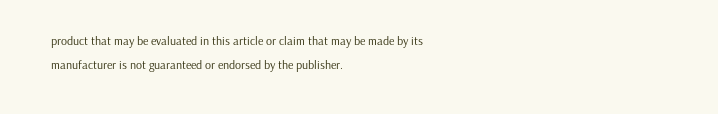product that may be evaluated in this article or claim that may be made by its manufacturer is not guaranteed or endorsed by the publisher.